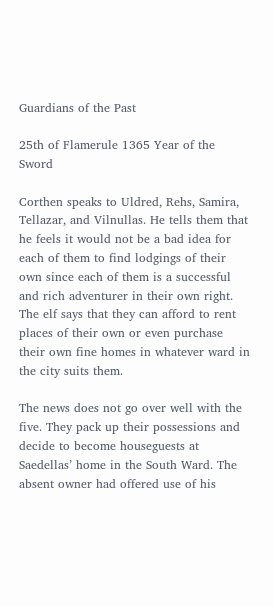Guardians of the Past

25th of Flamerule 1365 Year of the Sword

Corthen speaks to Uldred, Rehs, Samira, Tellazar, and Vilnullas. He tells them that he feels it would not be a bad idea for each of them to find lodgings of their own since each of them is a successful and rich adventurer in their own right. The elf says that they can afford to rent places of their own or even purchase their own fine homes in whatever ward in the city suits them.

The news does not go over well with the five. They pack up their possessions and decide to become houseguests at Saedellas’ home in the South Ward. The absent owner had offered use of his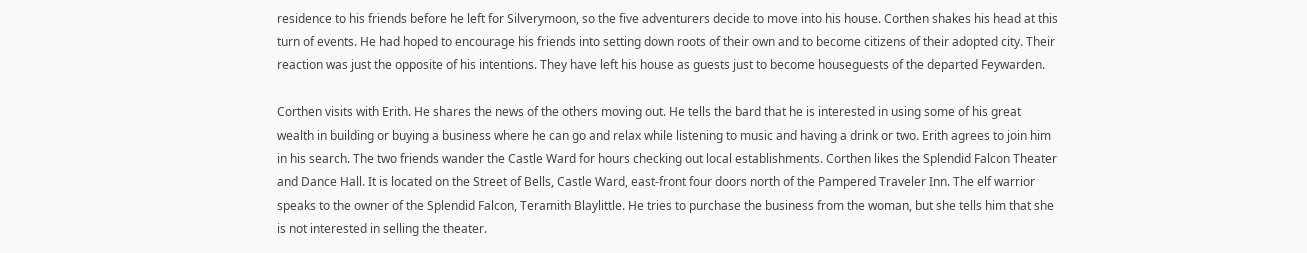residence to his friends before he left for Silverymoon, so the five adventurers decide to move into his house. Corthen shakes his head at this turn of events. He had hoped to encourage his friends into setting down roots of their own and to become citizens of their adopted city. Their reaction was just the opposite of his intentions. They have left his house as guests just to become houseguests of the departed Feywarden.

Corthen visits with Erith. He shares the news of the others moving out. He tells the bard that he is interested in using some of his great wealth in building or buying a business where he can go and relax while listening to music and having a drink or two. Erith agrees to join him in his search. The two friends wander the Castle Ward for hours checking out local establishments. Corthen likes the Splendid Falcon Theater and Dance Hall. It is located on the Street of Bells, Castle Ward, east-front four doors north of the Pampered Traveler Inn. The elf warrior speaks to the owner of the Splendid Falcon, Teramith Blaylittle. He tries to purchase the business from the woman, but she tells him that she is not interested in selling the theater.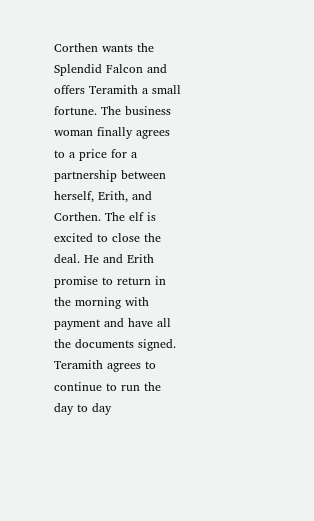Corthen wants the Splendid Falcon and offers Teramith a small fortune. The business woman finally agrees to a price for a partnership between herself, Erith, and Corthen. The elf is excited to close the deal. He and Erith promise to return in the morning with payment and have all the documents signed. Teramith agrees to continue to run the day to day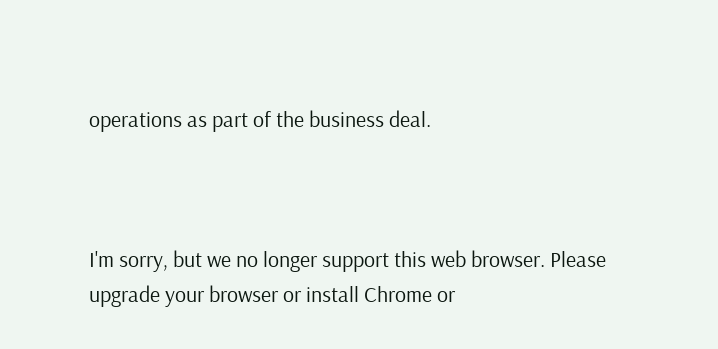operations as part of the business deal.



I'm sorry, but we no longer support this web browser. Please upgrade your browser or install Chrome or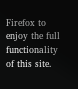Firefox to enjoy the full functionality of this site.